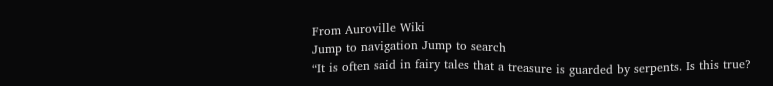From Auroville Wiki
Jump to navigation Jump to search
“It is often said in fairy tales that a treasure is guarded by serpents. Is this true?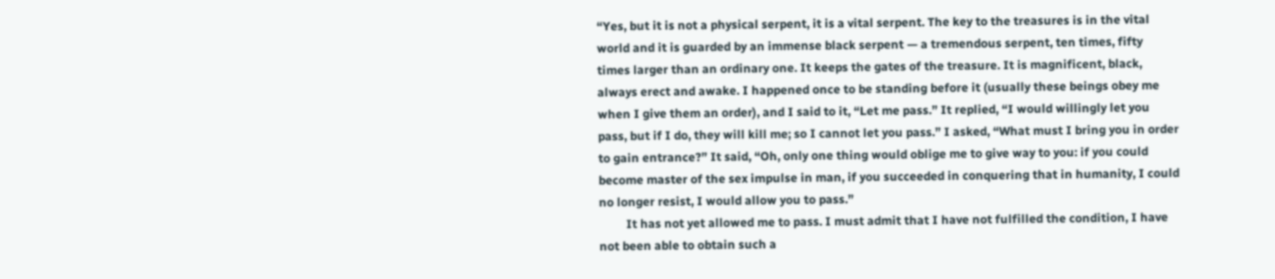“Yes, but it is not a physical serpent, it is a vital serpent. The key to the treasures is in the vital world and it is guarded by an immense black serpent — a tremendous serpent, ten times, fifty times larger than an ordinary one. It keeps the gates of the treasure. It is magnificent, black, always erect and awake. I happened once to be standing before it (usually these beings obey me when I give them an order), and I said to it, “Let me pass.” It replied, “I would willingly let you pass, but if I do, they will kill me; so I cannot let you pass.” I asked, “What must I bring you in order to gain entrance?” It said, “Oh, only one thing would oblige me to give way to you: if you could become master of the sex impulse in man, if you succeeded in conquering that in humanity, I could no longer resist, I would allow you to pass.”
         It has not yet allowed me to pass. I must admit that I have not fulfilled the condition, I have not been able to obtain such a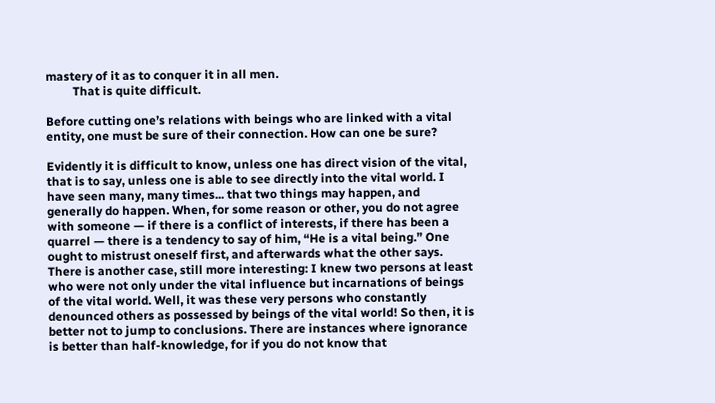mastery of it as to conquer it in all men.
         That is quite difficult.

Before cutting one’s relations with beings who are linked with a vital entity, one must be sure of their connection. How can one be sure?

Evidently it is difficult to know, unless one has direct vision of the vital, that is to say, unless one is able to see directly into the vital world. I have seen many, many times... that two things may happen, and generally do happen. When, for some reason or other, you do not agree with someone — if there is a conflict of interests, if there has been a quarrel — there is a tendency to say of him, “He is a vital being.” One ought to mistrust oneself first, and afterwards what the other says. There is another case, still more interesting: I knew two persons at least who were not only under the vital influence but incarnations of beings of the vital world. Well, it was these very persons who constantly denounced others as possessed by beings of the vital world! So then, it is better not to jump to conclusions. There are instances where ignorance is better than half-knowledge, for if you do not know that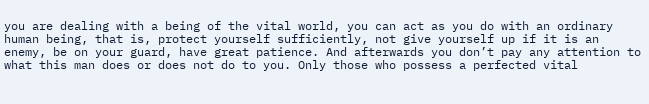you are dealing with a being of the vital world, you can act as you do with an ordinary human being, that is, protect yourself sufficiently, not give yourself up if it is an enemy, be on your guard, have great patience. And afterwards you don’t pay any attention to what this man does or does not do to you. Only those who possess a perfected vital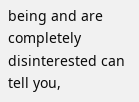being and are completely disinterested can tell you,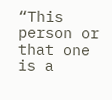“This person or that one is a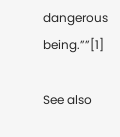dangerous being.””[1]

See also